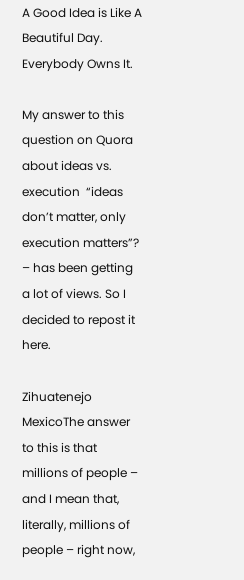A Good Idea is Like A Beautiful Day. Everybody Owns It.

My answer to this question on Quora about ideas vs. execution  “ideas don’t matter, only execution matters”? – has been getting a lot of views. So I decided to repost it here.

Zihuatenejo MexicoThe answer to this is that millions of people – and I mean that, literally, millions of people – right now,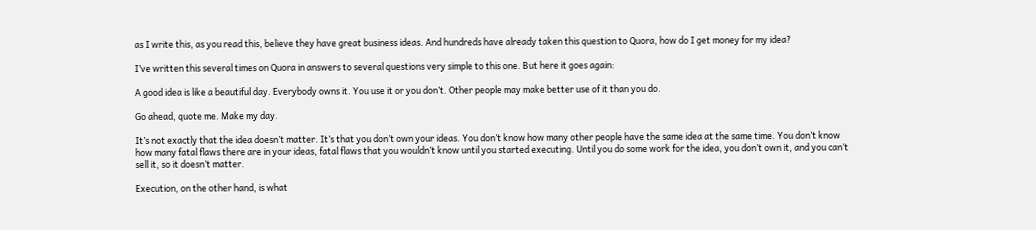as I write this, as you read this, believe they have great business ideas. And hundreds have already taken this question to Quora, how do I get money for my idea?

I’ve written this several times on Quora in answers to several questions very simple to this one. But here it goes again:

A good idea is like a beautiful day. Everybody owns it. You use it or you don’t. Other people may make better use of it than you do.

Go ahead, quote me. Make my day.

It’s not exactly that the idea doesn’t matter. It’s that you don’t own your ideas. You don’t know how many other people have the same idea at the same time. You don’t know how many fatal flaws there are in your ideas, fatal flaws that you wouldn’t know until you started executing. Until you do some work for the idea, you don’t own it, and you can’t sell it, so it doesn’t matter.

Execution, on the other hand, is what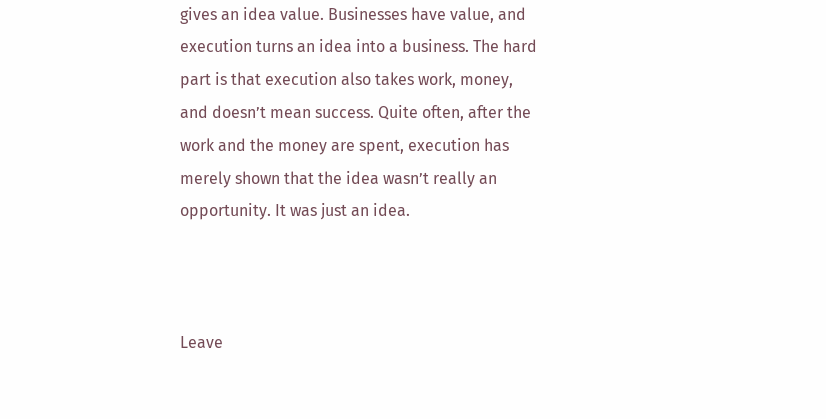gives an idea value. Businesses have value, and execution turns an idea into a business. The hard part is that execution also takes work, money, and doesn’t mean success. Quite often, after the work and the money are spent, execution has merely shown that the idea wasn’t really an opportunity. It was just an idea.



Leave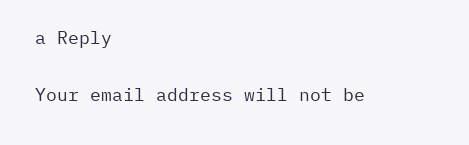a Reply

Your email address will not be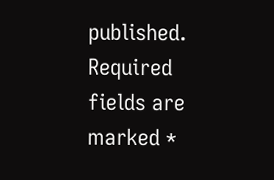published. Required fields are marked *